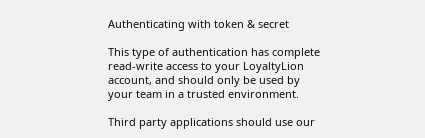Authenticating with token & secret

This type of authentication has complete read-write access to your LoyaltyLion account, and should only be used by your team in a trusted environment.

Third party applications should use our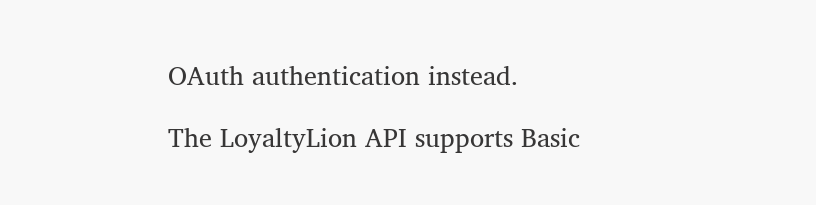OAuth authentication instead.

The LoyaltyLion API supports Basic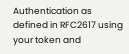Authentication as defined in RFC2617 using your token and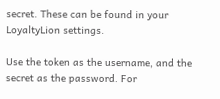secret. These can be found in your LoyaltyLion settings.

Use the token as the username, and the secret as the password. For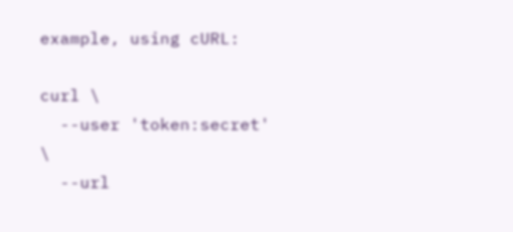example, using cURL:

curl \
  --user 'token:secret' \
  --url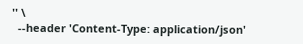'' \
  --header 'Content-Type: application/json'